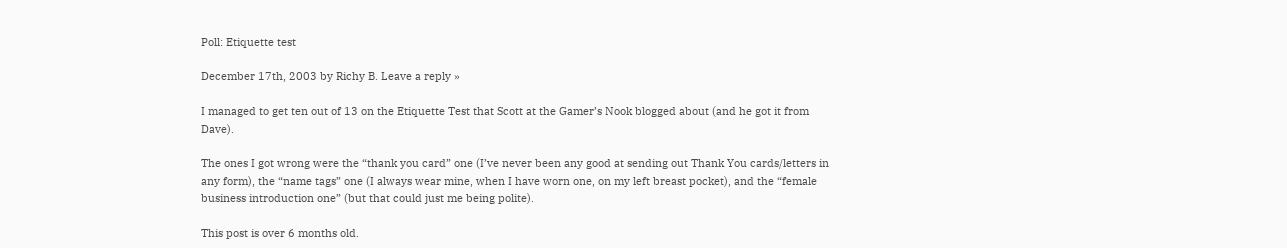Poll: Etiquette test

December 17th, 2003 by Richy B. Leave a reply »

I managed to get ten out of 13 on the Etiquette Test that Scott at the Gamer’s Nook blogged about (and he got it from Dave).

The ones I got wrong were the “thank you card” one (I’ve never been any good at sending out Thank You cards/letters in any form), the “name tags” one (I always wear mine, when I have worn one, on my left breast pocket), and the “female business introduction one” (but that could just me being polite).

This post is over 6 months old.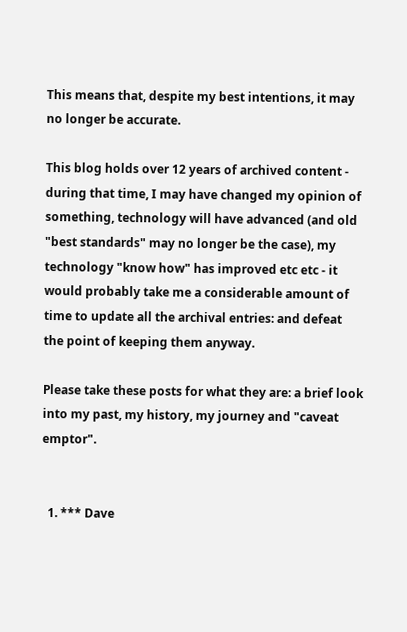This means that, despite my best intentions, it may no longer be accurate.

This blog holds over 12 years of archived content - during that time, I may have changed my opinion of something, technology will have advanced (and old "best standards" may no longer be the case), my technology "know how" has improved etc etc - it would probably take me a considerable amount of time to update all the archival entries: and defeat the point of keeping them anyway.

Please take these posts for what they are: a brief look into my past, my history, my journey and "caveat emptor".


  1. *** Dave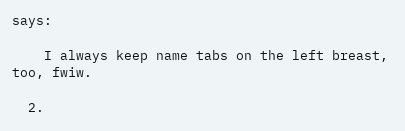says:

    I always keep name tabs on the left breast, too, fwiw.

  2.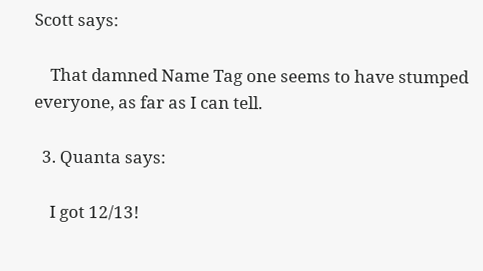Scott says:

    That damned Name Tag one seems to have stumped everyone, as far as I can tell.

  3. Quanta says:

    I got 12/13!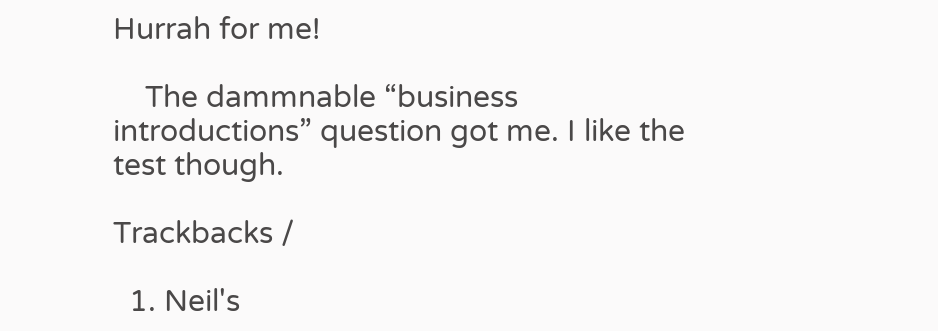Hurrah for me!

    The dammnable “business introductions” question got me. I like the test though.

Trackbacks /

  1. Neil's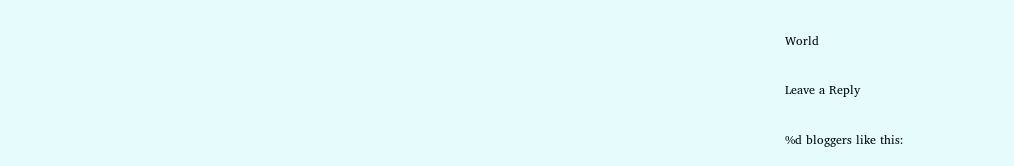World

Leave a Reply

%d bloggers like this: